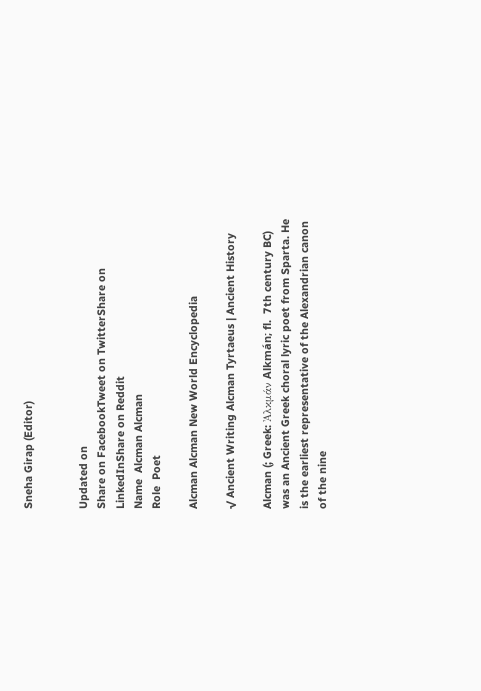Sneha Girap (Editor)


Updated on
Share on FacebookTweet on TwitterShare on LinkedInShare on Reddit
Name  Alcman Alcman
Role  Poet

Alcman Alcman New World Encyclopedia

√ Ancient Writing Alcman Tyrtaeus | Ancient History

Alcman (; Greek: Ἀλκμάν Alkmán; fl.  7th century BC) was an Ancient Greek choral lyric poet from Sparta. He is the earliest representative of the Alexandrian canon of the nine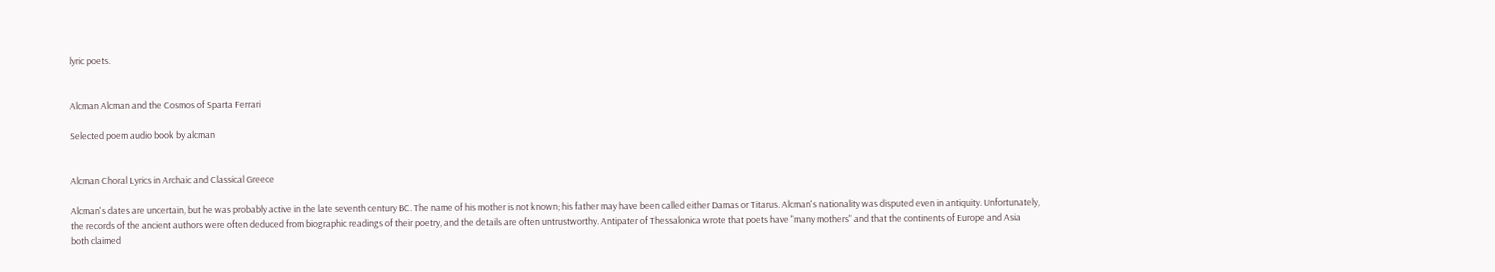lyric poets.


Alcman Alcman and the Cosmos of Sparta Ferrari

Selected poem audio book by alcman


Alcman Choral Lyrics in Archaic and Classical Greece

Alcman's dates are uncertain, but he was probably active in the late seventh century BC. The name of his mother is not known; his father may have been called either Damas or Titarus. Alcman's nationality was disputed even in antiquity. Unfortunately, the records of the ancient authors were often deduced from biographic readings of their poetry, and the details are often untrustworthy. Antipater of Thessalonica wrote that poets have "many mothers" and that the continents of Europe and Asia both claimed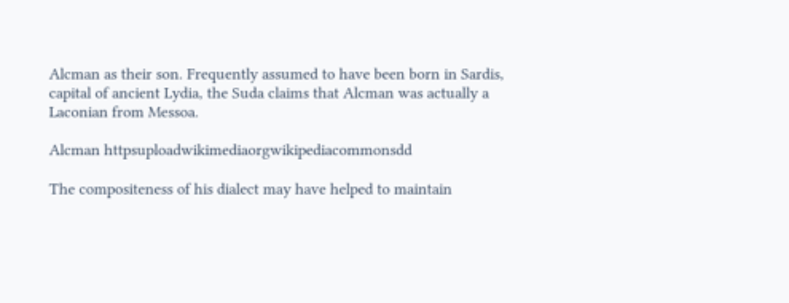Alcman as their son. Frequently assumed to have been born in Sardis, capital of ancient Lydia, the Suda claims that Alcman was actually a Laconian from Messoa.

Alcman httpsuploadwikimediaorgwikipediacommonsdd

The compositeness of his dialect may have helped to maintain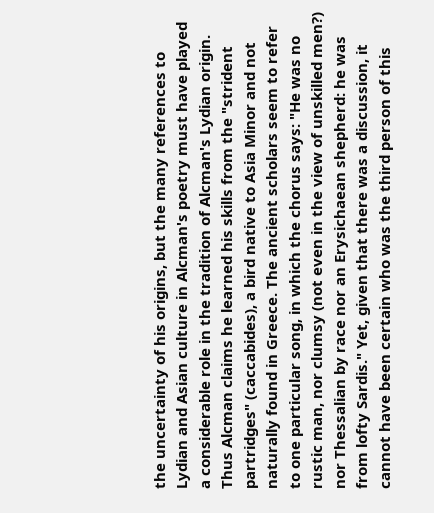the uncertainty of his origins, but the many references to Lydian and Asian culture in Alcman's poetry must have played a considerable role in the tradition of Alcman's Lydian origin. Thus Alcman claims he learned his skills from the "strident partridges" (caccabides), a bird native to Asia Minor and not naturally found in Greece. The ancient scholars seem to refer to one particular song, in which the chorus says: "He was no rustic man, nor clumsy (not even in the view of unskilled men?) nor Thessalian by race nor an Erysichaean shepherd: he was from lofty Sardis." Yet, given that there was a discussion, it cannot have been certain who was the third person of this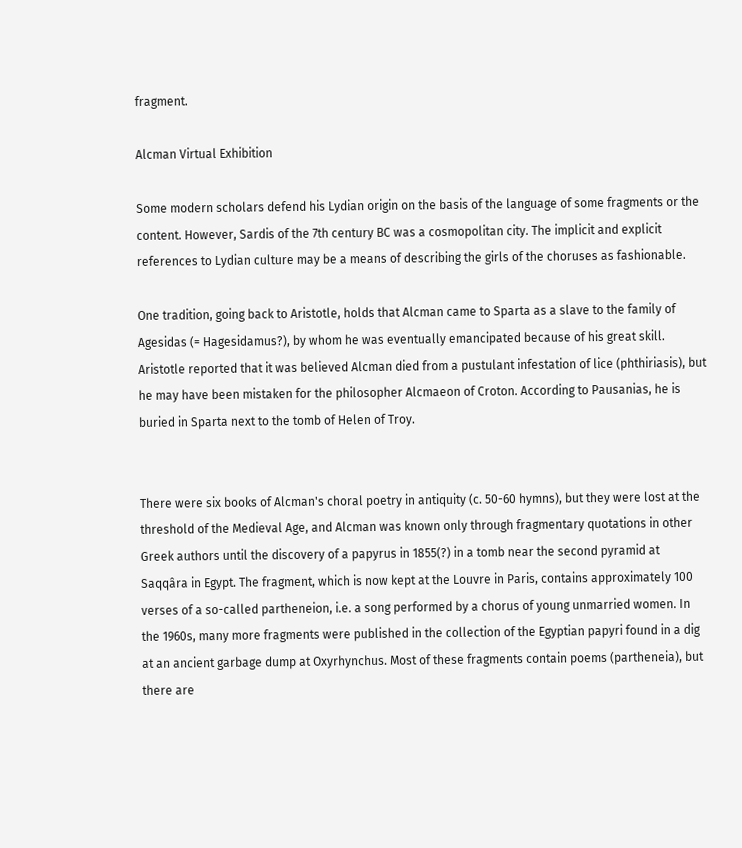fragment.

Alcman Virtual Exhibition

Some modern scholars defend his Lydian origin on the basis of the language of some fragments or the content. However, Sardis of the 7th century BC was a cosmopolitan city. The implicit and explicit references to Lydian culture may be a means of describing the girls of the choruses as fashionable.

One tradition, going back to Aristotle, holds that Alcman came to Sparta as a slave to the family of Agesidas (= Hagesidamus?), by whom he was eventually emancipated because of his great skill. Aristotle reported that it was believed Alcman died from a pustulant infestation of lice (phthiriasis), but he may have been mistaken for the philosopher Alcmaeon of Croton. According to Pausanias, he is buried in Sparta next to the tomb of Helen of Troy.


There were six books of Alcman's choral poetry in antiquity (c. 50-60 hymns), but they were lost at the threshold of the Medieval Age, and Alcman was known only through fragmentary quotations in other Greek authors until the discovery of a papyrus in 1855(?) in a tomb near the second pyramid at Saqqâra in Egypt. The fragment, which is now kept at the Louvre in Paris, contains approximately 100 verses of a so-called partheneion, i.e. a song performed by a chorus of young unmarried women. In the 1960s, many more fragments were published in the collection of the Egyptian papyri found in a dig at an ancient garbage dump at Oxyrhynchus. Most of these fragments contain poems (partheneia), but there are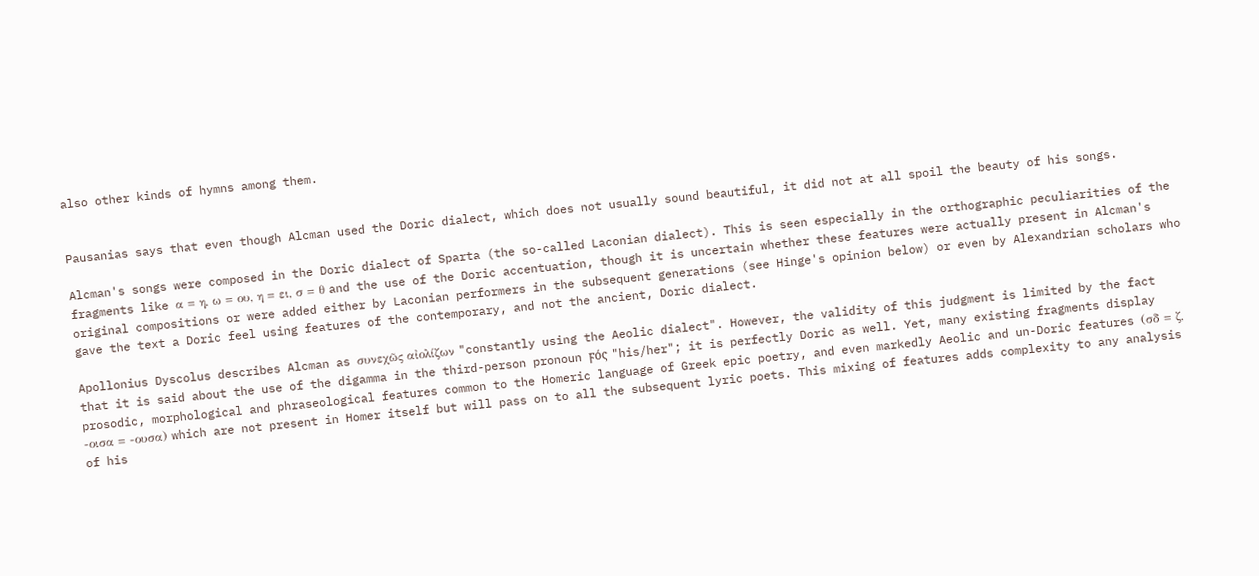also other kinds of hymns among them.


Pausanias says that even though Alcman used the Doric dialect, which does not usually sound beautiful, it did not at all spoil the beauty of his songs.

Alcman's songs were composed in the Doric dialect of Sparta (the so-called Laconian dialect). This is seen especially in the orthographic peculiarities of the fragments like α = η, ω = ου, η = ει, σ = θ and the use of the Doric accentuation, though it is uncertain whether these features were actually present in Alcman's original compositions or were added either by Laconian performers in the subsequent generations (see Hinge's opinion below) or even by Alexandrian scholars who gave the text a Doric feel using features of the contemporary, and not the ancient, Doric dialect.

Apollonius Dyscolus describes Alcman as συνεχῶς αἰολίζων "constantly using the Aeolic dialect". However, the validity of this judgment is limited by the fact that it is said about the use of the digamma in the third-person pronoun ϝός "his/her"; it is perfectly Doric as well. Yet, many existing fragments display prosodic, morphological and phraseological features common to the Homeric language of Greek epic poetry, and even markedly Aeolic and un-Doric features (σδ = ζ, -οισα = -ουσα) which are not present in Homer itself but will pass on to all the subsequent lyric poets. This mixing of features adds complexity to any analysis of his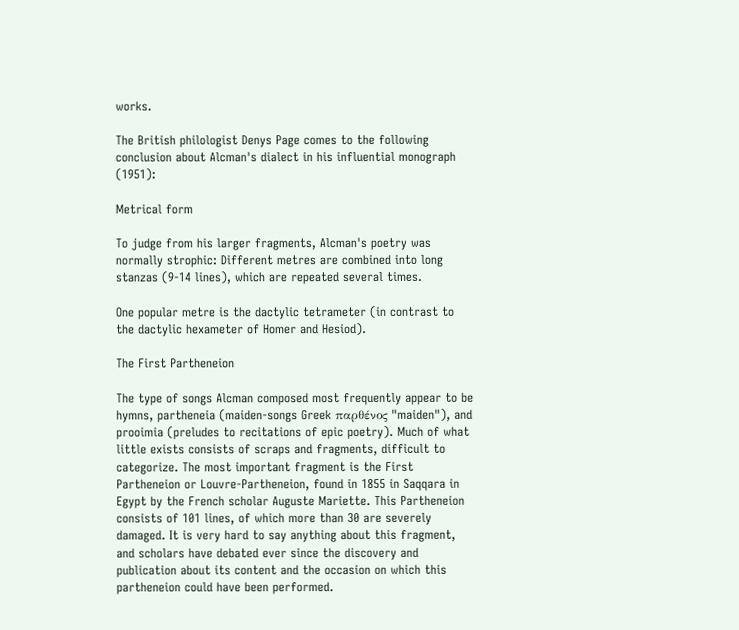works.

The British philologist Denys Page comes to the following conclusion about Alcman's dialect in his influential monograph (1951):

Metrical form

To judge from his larger fragments, Alcman's poetry was normally strophic: Different metres are combined into long stanzas (9-14 lines), which are repeated several times.

One popular metre is the dactylic tetrameter (in contrast to the dactylic hexameter of Homer and Hesiod).

The First Partheneion

The type of songs Alcman composed most frequently appear to be hymns, partheneia (maiden-songs Greek παρθένος "maiden"), and prooimia (preludes to recitations of epic poetry). Much of what little exists consists of scraps and fragments, difficult to categorize. The most important fragment is the First Partheneion or Louvre-Partheneion, found in 1855 in Saqqara in Egypt by the French scholar Auguste Mariette. This Partheneion consists of 101 lines, of which more than 30 are severely damaged. It is very hard to say anything about this fragment, and scholars have debated ever since the discovery and publication about its content and the occasion on which this partheneion could have been performed.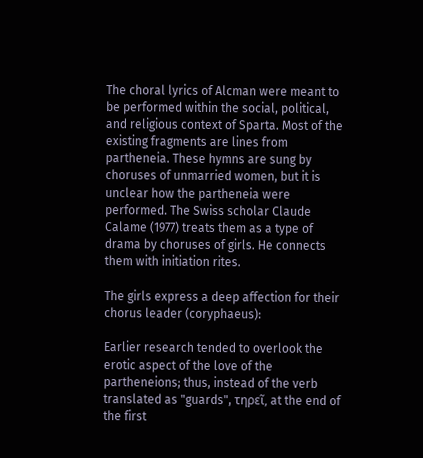The choral lyrics of Alcman were meant to be performed within the social, political, and religious context of Sparta. Most of the existing fragments are lines from partheneia. These hymns are sung by choruses of unmarried women, but it is unclear how the partheneia were performed. The Swiss scholar Claude Calame (1977) treats them as a type of drama by choruses of girls. He connects them with initiation rites.

The girls express a deep affection for their chorus leader (coryphaeus):

Earlier research tended to overlook the erotic aspect of the love of the partheneions; thus, instead of the verb translated as "guards", τηρεῖ, at the end of the first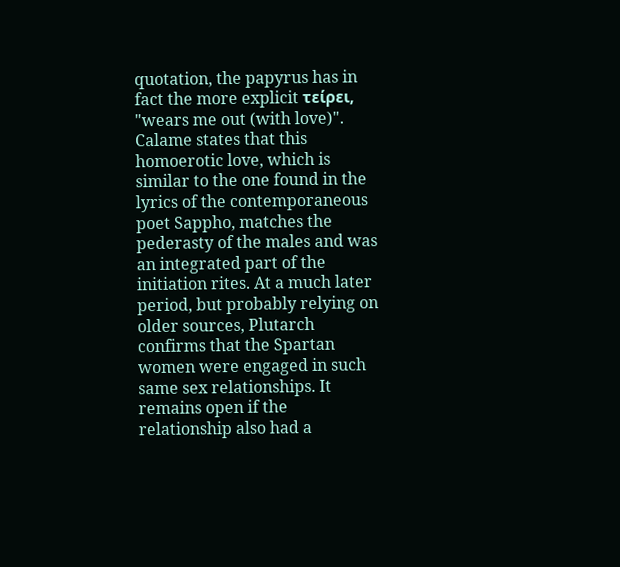quotation, the papyrus has in fact the more explicit τείρει, "wears me out (with love)". Calame states that this homoerotic love, which is similar to the one found in the lyrics of the contemporaneous poet Sappho, matches the pederasty of the males and was an integrated part of the initiation rites. At a much later period, but probably relying on older sources, Plutarch confirms that the Spartan women were engaged in such same sex relationships. It remains open if the relationship also had a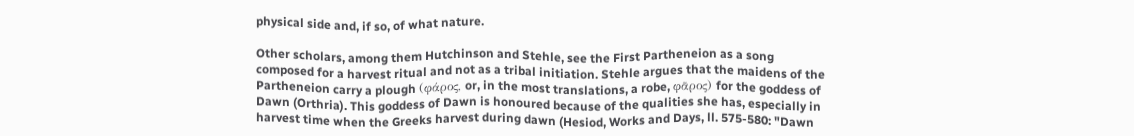physical side and, if so, of what nature.

Other scholars, among them Hutchinson and Stehle, see the First Partheneion as a song composed for a harvest ritual and not as a tribal initiation. Stehle argues that the maidens of the Partheneion carry a plough (φάρος, or, in the most translations, a robe, φᾶρος) for the goddess of Dawn (Orthria). This goddess of Dawn is honoured because of the qualities she has, especially in harvest time when the Greeks harvest during dawn (Hesiod, Works and Days, ll. 575-580: "Dawn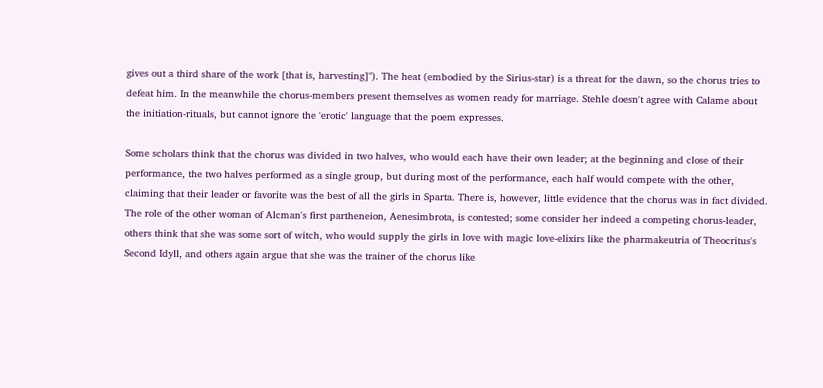gives out a third share of the work [that is, harvesting]"). The heat (embodied by the Sirius-star) is a threat for the dawn, so the chorus tries to defeat him. In the meanwhile the chorus-members present themselves as women ready for marriage. Stehle doesn't agree with Calame about the initiation-rituals, but cannot ignore the 'erotic' language that the poem expresses.

Some scholars think that the chorus was divided in two halves, who would each have their own leader; at the beginning and close of their performance, the two halves performed as a single group, but during most of the performance, each half would compete with the other, claiming that their leader or favorite was the best of all the girls in Sparta. There is, however, little evidence that the chorus was in fact divided. The role of the other woman of Alcman's first partheneion, Aenesimbrota, is contested; some consider her indeed a competing chorus-leader, others think that she was some sort of witch, who would supply the girls in love with magic love-elixirs like the pharmakeutria of Theocritus's Second Idyll, and others again argue that she was the trainer of the chorus like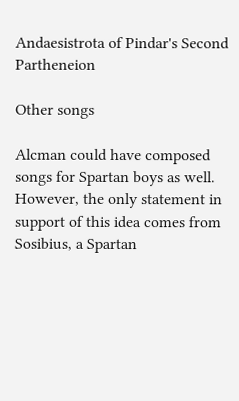Andaesistrota of Pindar's Second Partheneion

Other songs

Alcman could have composed songs for Spartan boys as well. However, the only statement in support of this idea comes from Sosibius, a Spartan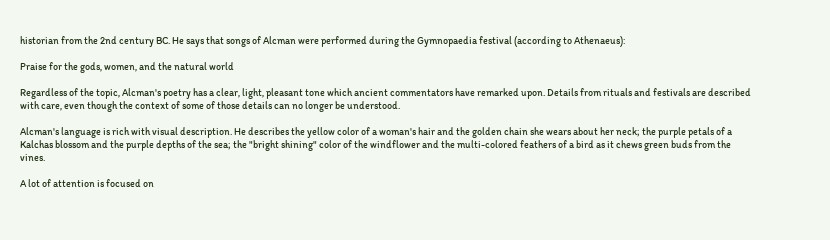historian from the 2nd century BC. He says that songs of Alcman were performed during the Gymnopaedia festival (according to Athenaeus):

Praise for the gods, women, and the natural world

Regardless of the topic, Alcman's poetry has a clear, light, pleasant tone which ancient commentators have remarked upon. Details from rituals and festivals are described with care, even though the context of some of those details can no longer be understood.

Alcman's language is rich with visual description. He describes the yellow color of a woman's hair and the golden chain she wears about her neck; the purple petals of a Kalchas blossom and the purple depths of the sea; the "bright shining" color of the windflower and the multi-colored feathers of a bird as it chews green buds from the vines.

A lot of attention is focused on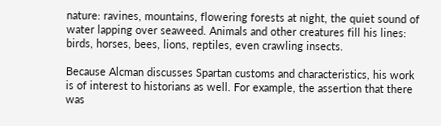nature: ravines, mountains, flowering forests at night, the quiet sound of water lapping over seaweed. Animals and other creatures fill his lines: birds, horses, bees, lions, reptiles, even crawling insects.

Because Alcman discusses Spartan customs and characteristics, his work is of interest to historians as well. For example, the assertion that there was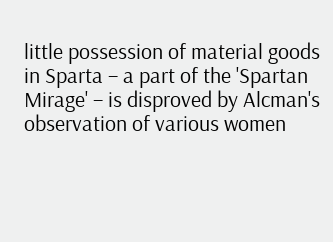little possession of material goods in Sparta – a part of the 'Spartan Mirage' – is disproved by Alcman's observation of various women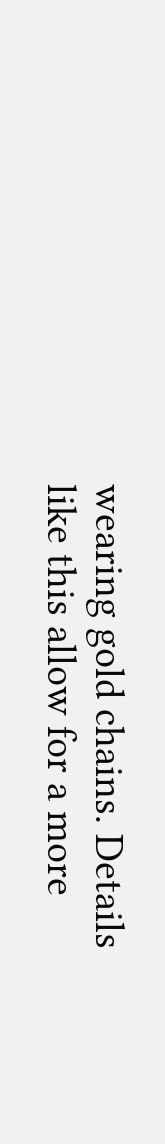wearing gold chains. Details like this allow for a more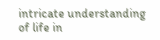intricate understanding of life in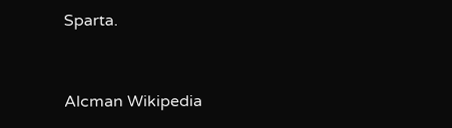Sparta.


Alcman Wikipedia